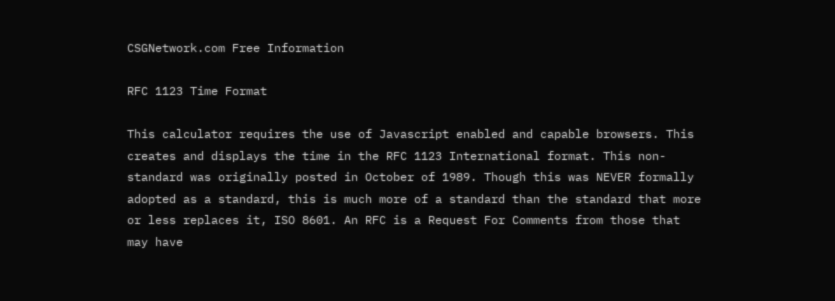CSGNetwork.com Free Information

RFC 1123 Time Format

This calculator requires the use of Javascript enabled and capable browsers. This creates and displays the time in the RFC 1123 International format. This non-standard was originally posted in October of 1989. Though this was NEVER formally adopted as a standard, this is much more of a standard than the standard that more or less replaces it, ISO 8601. An RFC is a Request For Comments from those that may have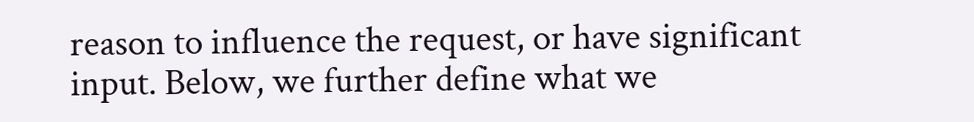reason to influence the request, or have significant input. Below, we further define what we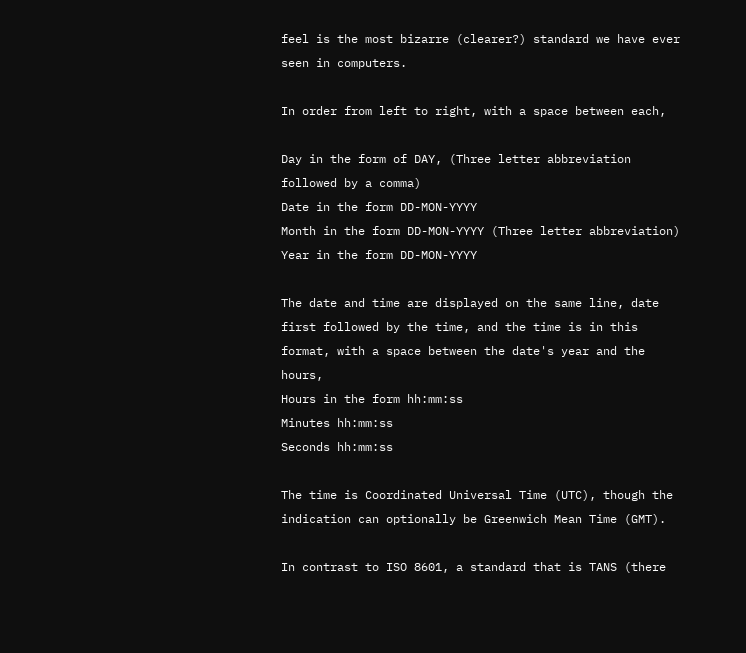feel is the most bizarre (clearer?) standard we have ever seen in computers.

In order from left to right, with a space between each,

Day in the form of DAY, (Three letter abbreviation followed by a comma)
Date in the form DD-MON-YYYY
Month in the form DD-MON-YYYY (Three letter abbreviation)
Year in the form DD-MON-YYYY

The date and time are displayed on the same line, date first followed by the time, and the time is in this format, with a space between the date's year and the hours,
Hours in the form hh:mm:ss
Minutes hh:mm:ss
Seconds hh:mm:ss

The time is Coordinated Universal Time (UTC), though the indication can optionally be Greenwich Mean Time (GMT).

In contrast to ISO 8601, a standard that is TANS (there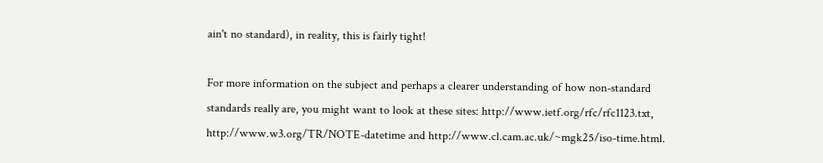ain't no standard), in reality, this is fairly tight!

For more information on the subject and perhaps a clearer understanding of how non-standard standards really are, you might want to look at these sites: http://www.ietf.org/rfc/rfc1123.txt, http://www.w3.org/TR/NOTE-datetime and http://www.cl.cam.ac.uk/~mgk25/iso-time.html.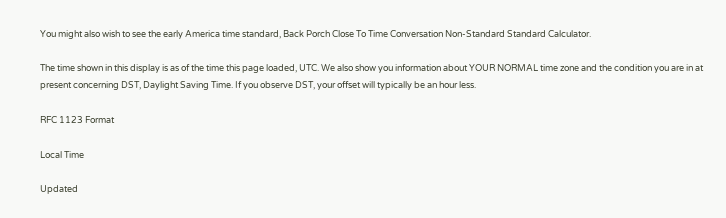You might also wish to see the early America time standard, Back Porch Close To Time Conversation Non-Standard Standard Calculator.

The time shown in this display is as of the time this page loaded, UTC. We also show you information about YOUR NORMAL time zone and the condition you are in at present concerning DST, Daylight Saving Time. If you observe DST, your offset will typically be an hour less.

RFC 1123 Format

Local Time

Updated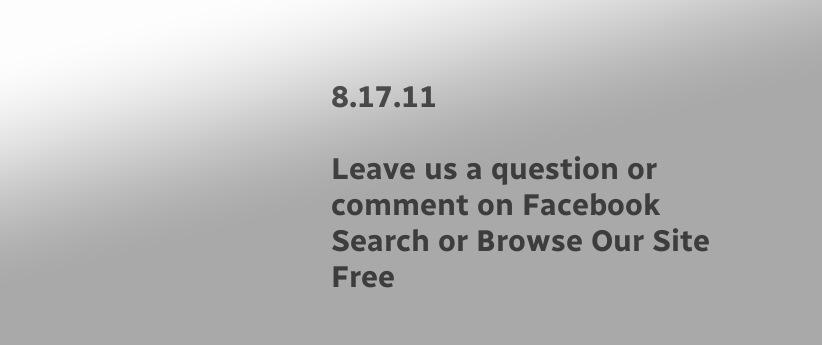8.17.11

Leave us a question or comment on Facebook
Search or Browse Our Site
Free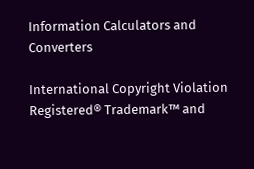Information Calculators and Converters

International Copyright Violation
Registered® Trademark™ and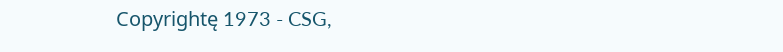Copyrightę 1973 - CSG,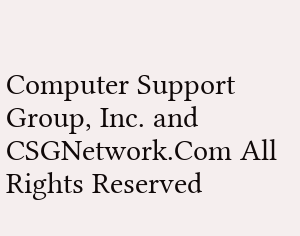Computer Support Group, Inc. and CSGNetwork.Com All Rights Reserved